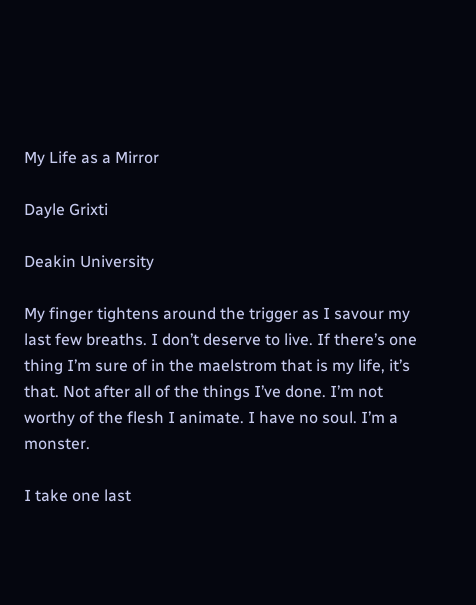My Life as a Mirror

Dayle Grixti

Deakin University

My finger tightens around the trigger as I savour my last few breaths. I don’t deserve to live. If there’s one thing I’m sure of in the maelstrom that is my life, it’s that. Not after all of the things I’ve done. I’m not worthy of the flesh I animate. I have no soul. I’m a monster.

I take one last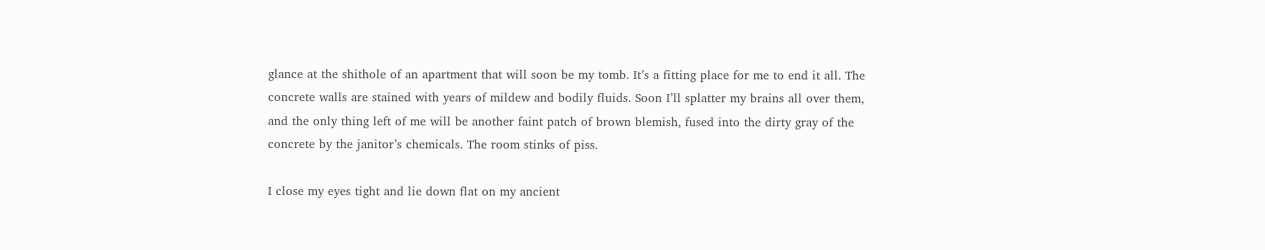glance at the shithole of an apartment that will soon be my tomb. It’s a fitting place for me to end it all. The concrete walls are stained with years of mildew and bodily fluids. Soon I’ll splatter my brains all over them, and the only thing left of me will be another faint patch of brown blemish, fused into the dirty gray of the concrete by the janitor’s chemicals. The room stinks of piss.

I close my eyes tight and lie down flat on my ancient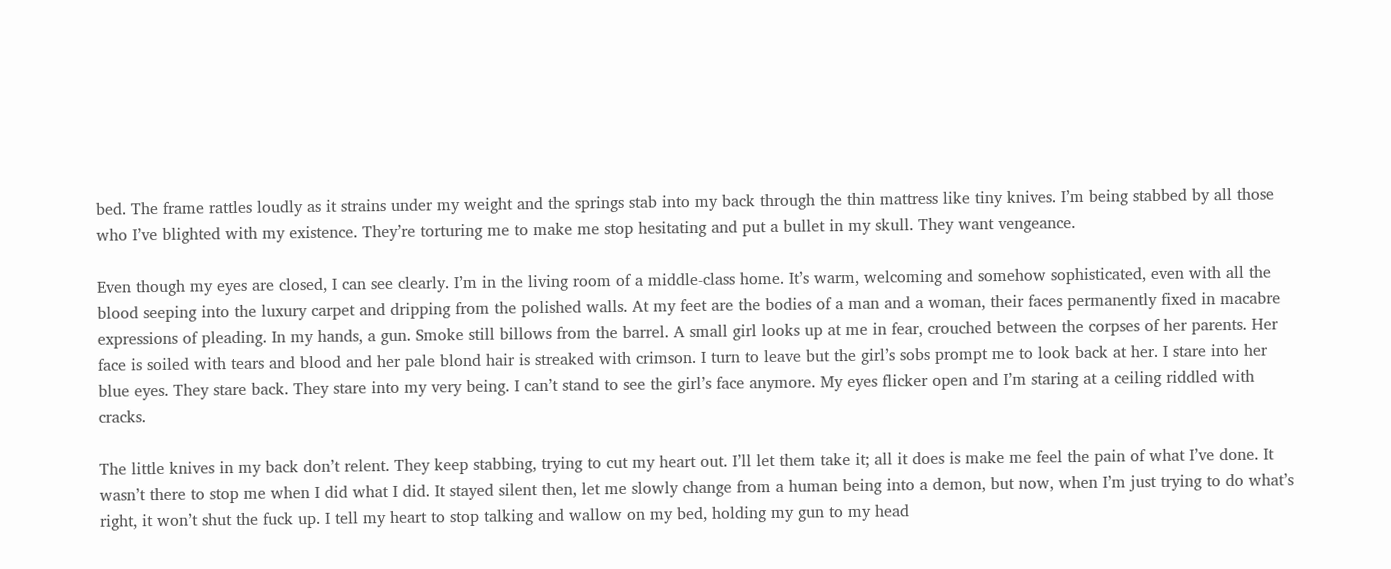bed. The frame rattles loudly as it strains under my weight and the springs stab into my back through the thin mattress like tiny knives. I’m being stabbed by all those who I’ve blighted with my existence. They’re torturing me to make me stop hesitating and put a bullet in my skull. They want vengeance.

Even though my eyes are closed, I can see clearly. I’m in the living room of a middle-class home. It’s warm, welcoming and somehow sophisticated, even with all the blood seeping into the luxury carpet and dripping from the polished walls. At my feet are the bodies of a man and a woman, their faces permanently fixed in macabre expressions of pleading. In my hands, a gun. Smoke still billows from the barrel. A small girl looks up at me in fear, crouched between the corpses of her parents. Her face is soiled with tears and blood and her pale blond hair is streaked with crimson. I turn to leave but the girl’s sobs prompt me to look back at her. I stare into her blue eyes. They stare back. They stare into my very being. I can’t stand to see the girl’s face anymore. My eyes flicker open and I’m staring at a ceiling riddled with cracks.

The little knives in my back don’t relent. They keep stabbing, trying to cut my heart out. I’ll let them take it; all it does is make me feel the pain of what I’ve done. It wasn’t there to stop me when I did what I did. It stayed silent then, let me slowly change from a human being into a demon, but now, when I’m just trying to do what’s right, it won’t shut the fuck up. I tell my heart to stop talking and wallow on my bed, holding my gun to my head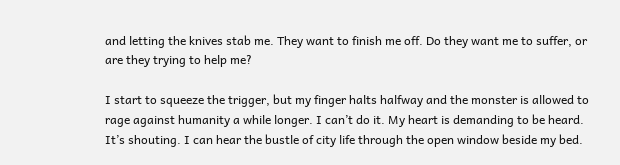and letting the knives stab me. They want to finish me off. Do they want me to suffer, or are they trying to help me?

I start to squeeze the trigger, but my finger halts halfway and the monster is allowed to rage against humanity a while longer. I can’t do it. My heart is demanding to be heard. It’s shouting. I can hear the bustle of city life through the open window beside my bed.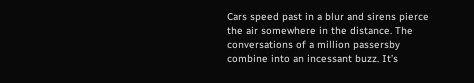Cars speed past in a blur and sirens pierce the air somewhere in the distance. The conversations of a million passersby combine into an incessant buzz. It’s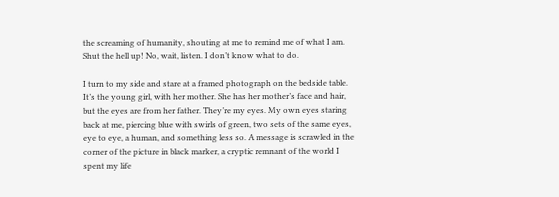the screaming of humanity, shouting at me to remind me of what I am. Shut the hell up! No, wait, listen. I don’t know what to do.

I turn to my side and stare at a framed photograph on the bedside table. It’s the young girl, with her mother. She has her mother’s face and hair, but the eyes are from her father. They’re my eyes. My own eyes staring back at me, piercing blue with swirls of green, two sets of the same eyes, eye to eye, a human, and something less so. A message is scrawled in the corner of the picture in black marker, a cryptic remnant of the world I spent my life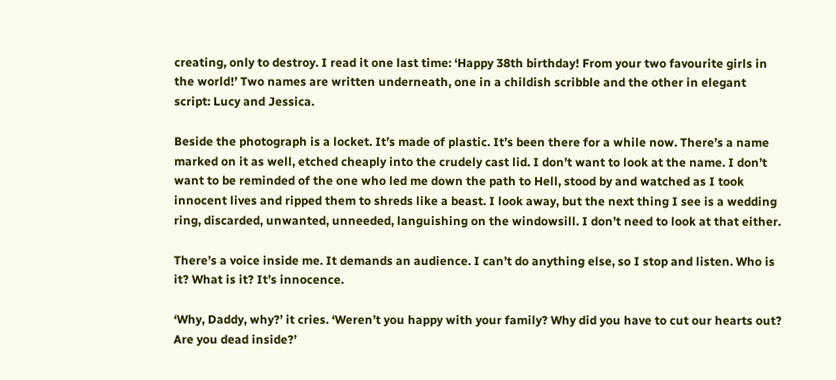creating, only to destroy. I read it one last time: ‘Happy 38th birthday! From your two favourite girls in the world!’ Two names are written underneath, one in a childish scribble and the other in elegant script: Lucy and Jessica.

Beside the photograph is a locket. It’s made of plastic. It’s been there for a while now. There’s a name marked on it as well, etched cheaply into the crudely cast lid. I don’t want to look at the name. I don’t want to be reminded of the one who led me down the path to Hell, stood by and watched as I took innocent lives and ripped them to shreds like a beast. I look away, but the next thing I see is a wedding ring, discarded, unwanted, unneeded, languishing on the windowsill. I don’t need to look at that either.

There’s a voice inside me. It demands an audience. I can’t do anything else, so I stop and listen. Who is it? What is it? It’s innocence.

‘Why, Daddy, why?’ it cries. ‘Weren’t you happy with your family? Why did you have to cut our hearts out? Are you dead inside?’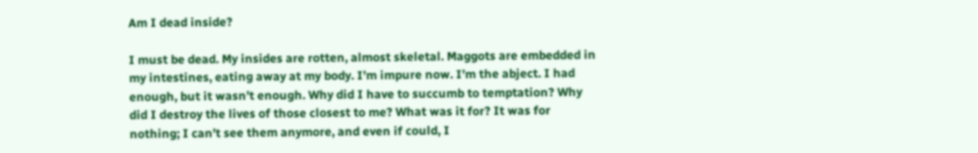Am I dead inside?

I must be dead. My insides are rotten, almost skeletal. Maggots are embedded in my intestines, eating away at my body. I’m impure now. I’m the abject. I had enough, but it wasn’t enough. Why did I have to succumb to temptation? Why did I destroy the lives of those closest to me? What was it for? It was for nothing; I can’t see them anymore, and even if could, I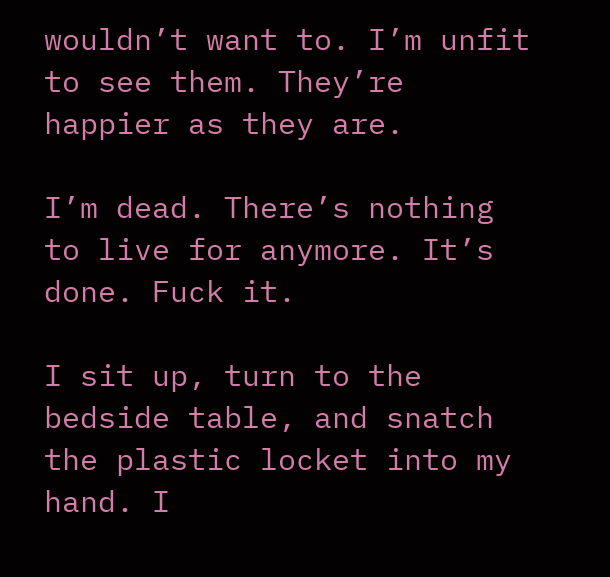wouldn’t want to. I’m unfit to see them. They’re happier as they are.

I’m dead. There’s nothing to live for anymore. It’s done. Fuck it.

I sit up, turn to the bedside table, and snatch the plastic locket into my hand. I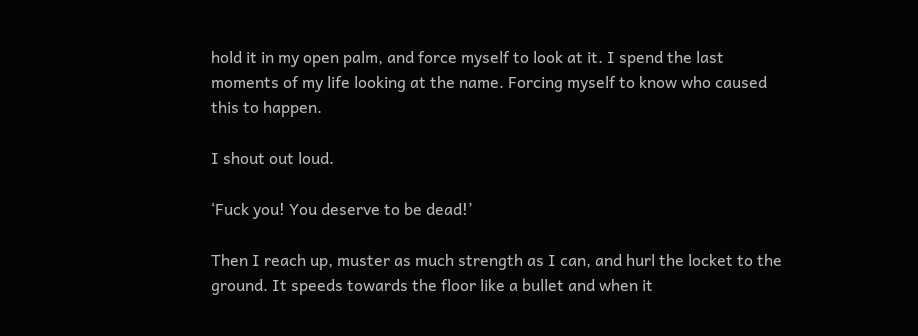hold it in my open palm, and force myself to look at it. I spend the last moments of my life looking at the name. Forcing myself to know who caused this to happen.

I shout out loud.

‘Fuck you! You deserve to be dead!’

Then I reach up, muster as much strength as I can, and hurl the locket to the ground. It speeds towards the floor like a bullet and when it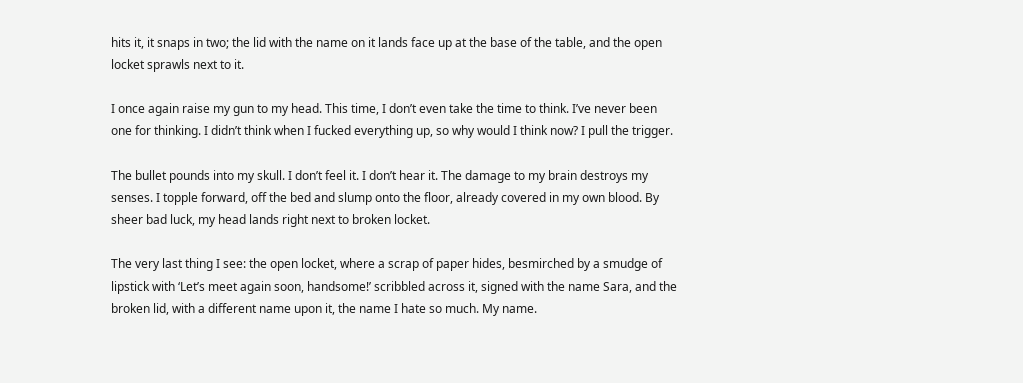hits it, it snaps in two; the lid with the name on it lands face up at the base of the table, and the open locket sprawls next to it.

I once again raise my gun to my head. This time, I don’t even take the time to think. I’ve never been one for thinking. I didn’t think when I fucked everything up, so why would I think now? I pull the trigger.

The bullet pounds into my skull. I don’t feel it. I don’t hear it. The damage to my brain destroys my senses. I topple forward, off the bed and slump onto the floor, already covered in my own blood. By sheer bad luck, my head lands right next to broken locket.

The very last thing I see: the open locket, where a scrap of paper hides, besmirched by a smudge of lipstick with ‘Let’s meet again soon, handsome!’ scribbled across it, signed with the name Sara, and the broken lid, with a different name upon it, the name I hate so much. My name.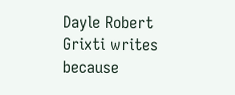Dayle Robert Grixti writes because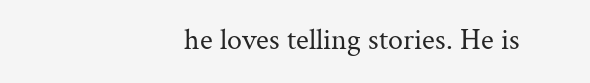he loves telling stories. He is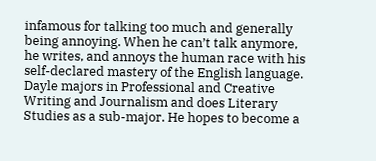infamous for talking too much and generally being annoying. When he can’t talk anymore, he writes, and annoys the human race with his self-declared mastery of the English language. Dayle majors in Professional and Creative Writing and Journalism and does Literary Studies as a sub-major. He hopes to become a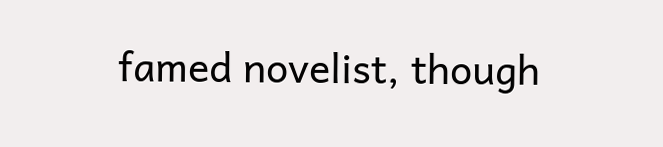famed novelist, though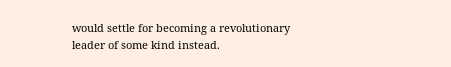would settle for becoming a revolutionary leader of some kind instead.